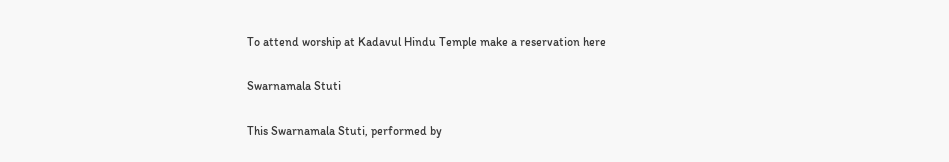To attend worship at Kadavul Hindu Temple make a reservation here

Swarnamala Stuti

This Swarnamala Stuti, performed by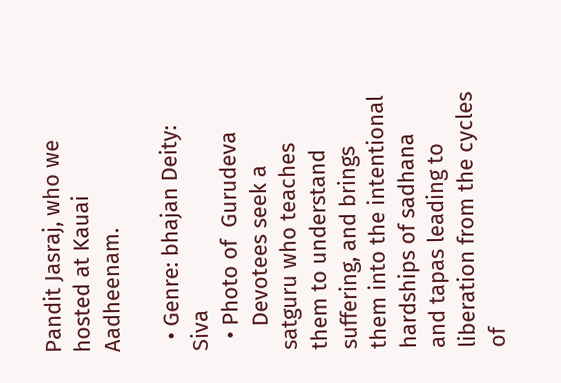Pandit Jasraj, who we hosted at Kauai Aadheenam.

  • Genre: bhajan Deity: Siva
  • Photo of  Gurudeva
    Devotees seek a satguru who teaches them to understand suffering, and brings them into the intentional hardships of sadhana and tapas leading to liberation from the cycles of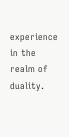experience in the realm of duality.